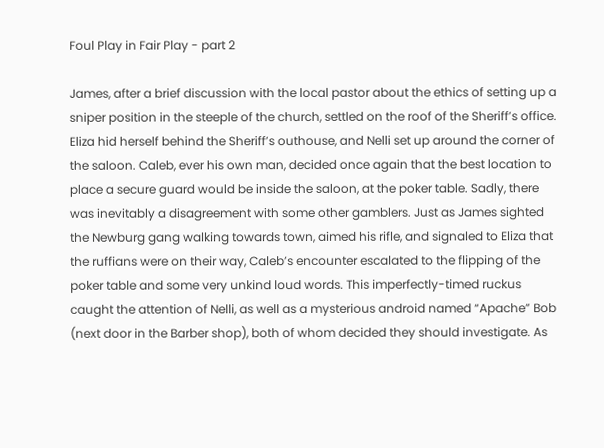Foul Play in Fair Play - part 2

James, after a brief discussion with the local pastor about the ethics of setting up a sniper position in the steeple of the church, settled on the roof of the Sheriff’s office. Eliza hid herself behind the Sheriff’s outhouse, and Nelli set up around the corner of the saloon. Caleb, ever his own man, decided once again that the best location to place a secure guard would be inside the saloon, at the poker table. Sadly, there was inevitably a disagreement with some other gamblers. Just as James sighted the Newburg gang walking towards town, aimed his rifle, and signaled to Eliza that the ruffians were on their way, Caleb’s encounter escalated to the flipping of the poker table and some very unkind loud words. This imperfectly-timed ruckus caught the attention of Nelli, as well as a mysterious android named “Apache” Bob (next door in the Barber shop), both of whom decided they should investigate. As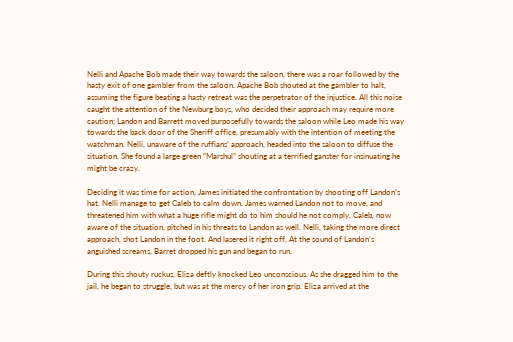Nelli and Apache Bob made their way towards the saloon, there was a roar followed by the hasty exit of one gambler from the saloon. Apache Bob shouted at the gambler to halt, assuming the figure beating a hasty retreat was the perpetrator of the injustice. All this noise caught the attention of the Newburg boys, who decided their approach may require more caution; Landon and Barrett moved purposefully towards the saloon while Leo made his way towards the back door of the Sheriff office, presumably with the intention of meeting the watchman. Nelli, unaware of the ruffians’ approach, headed into the saloon to diffuse the situation. She found a large green “Marshul” shouting at a terrified ganster for insinuating he might be crazy.

Deciding it was time for action, James initiated the confrontation by shooting off Landon’s hat. Nelli manage to get Caleb to calm down. James warned Landon not to move, and threatened him with what a huge rifle might do to him should he not comply. Caleb, now aware of the situation, pitched in his threats to Landon as well. Nelli, taking the more direct approach, shot Landon in the foot. And lasered it right off. At the sound of Landon’s anguished screams, Barret dropped his gun and began to run.

During this shouty ruckus, Eliza deftly knocked Leo unconscious. As she dragged him to the jail, he began to struggle, but was at the mercy of her iron grip. Eliza arrived at the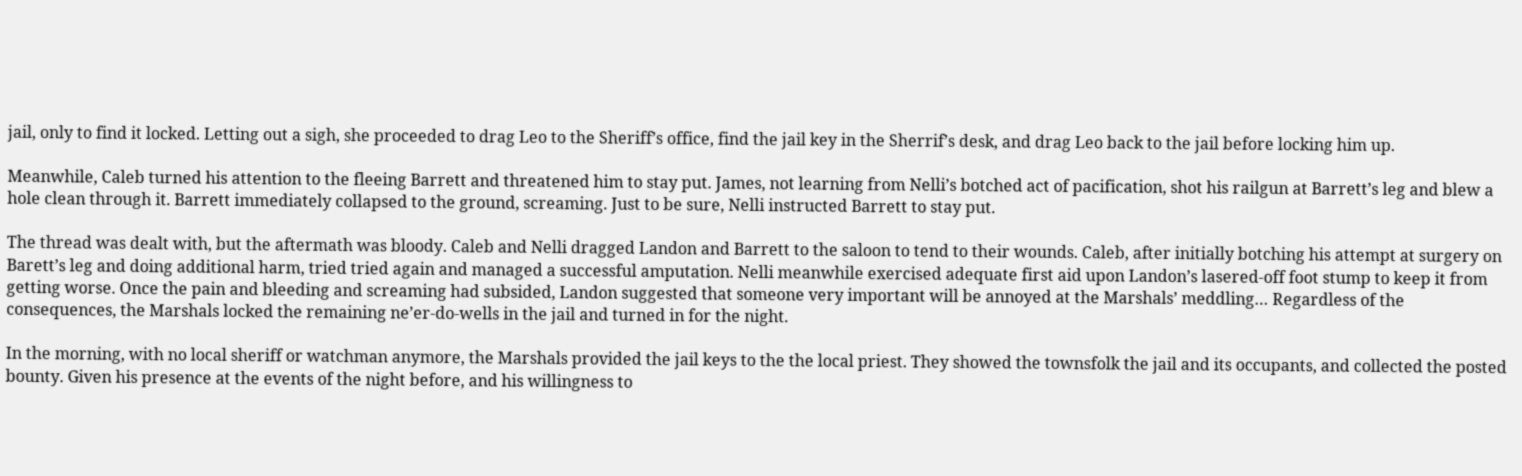jail, only to find it locked. Letting out a sigh, she proceeded to drag Leo to the Sheriff’s office, find the jail key in the Sherrif’s desk, and drag Leo back to the jail before locking him up.

Meanwhile, Caleb turned his attention to the fleeing Barrett and threatened him to stay put. James, not learning from Nelli’s botched act of pacification, shot his railgun at Barrett’s leg and blew a hole clean through it. Barrett immediately collapsed to the ground, screaming. Just to be sure, Nelli instructed Barrett to stay put.

The thread was dealt with, but the aftermath was bloody. Caleb and Nelli dragged Landon and Barrett to the saloon to tend to their wounds. Caleb, after initially botching his attempt at surgery on Barett’s leg and doing additional harm, tried tried again and managed a successful amputation. Nelli meanwhile exercised adequate first aid upon Landon’s lasered-off foot stump to keep it from getting worse. Once the pain and bleeding and screaming had subsided, Landon suggested that someone very important will be annoyed at the Marshals’ meddling… Regardless of the consequences, the Marshals locked the remaining ne’er-do-wells in the jail and turned in for the night.

In the morning, with no local sheriff or watchman anymore, the Marshals provided the jail keys to the the local priest. They showed the townsfolk the jail and its occupants, and collected the posted bounty. Given his presence at the events of the night before, and his willingness to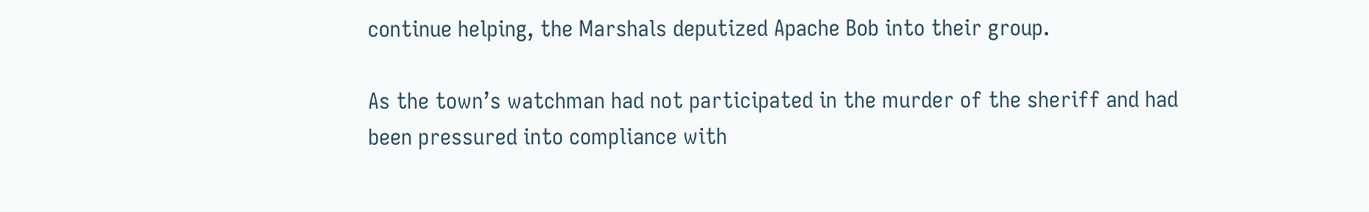continue helping, the Marshals deputized Apache Bob into their group.

As the town’s watchman had not participated in the murder of the sheriff and had been pressured into compliance with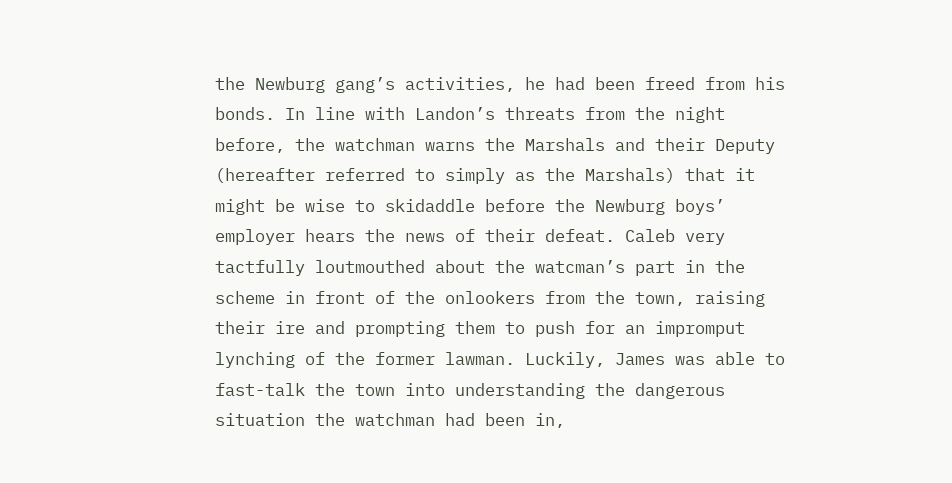the Newburg gang’s activities, he had been freed from his bonds. In line with Landon’s threats from the night before, the watchman warns the Marshals and their Deputy (hereafter referred to simply as the Marshals) that it might be wise to skidaddle before the Newburg boys’ employer hears the news of their defeat. Caleb very tactfully loutmouthed about the watcman’s part in the scheme in front of the onlookers from the town, raising their ire and prompting them to push for an impromput lynching of the former lawman. Luckily, James was able to fast-talk the town into understanding the dangerous situation the watchman had been in,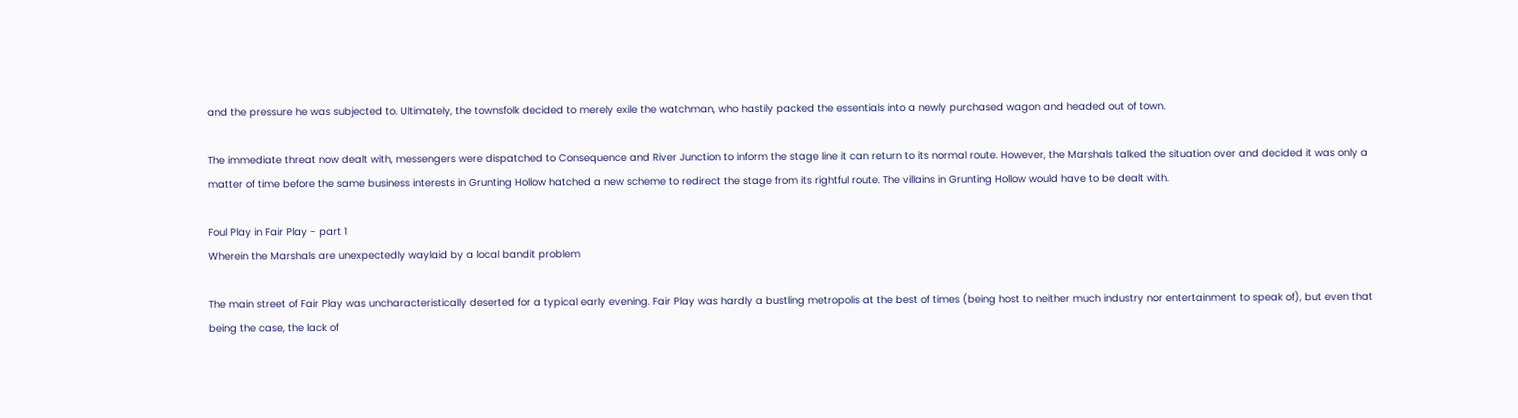and the pressure he was subjected to. Ultimately, the townsfolk decided to merely exile the watchman, who hastily packed the essentials into a newly purchased wagon and headed out of town.

The immediate threat now dealt with, messengers were dispatched to Consequence and River Junction to inform the stage line it can return to its normal route. However, the Marshals talked the situation over and decided it was only a matter of time before the same business interests in Grunting Hollow hatched a new scheme to redirect the stage from its rightful route. The villains in Grunting Hollow would have to be dealt with.

Foul Play in Fair Play - part 1
Wherein the Marshals are unexpectedly waylaid by a local bandit problem

The main street of Fair Play was uncharacteristically deserted for a typical early evening. Fair Play was hardly a bustling metropolis at the best of times (being host to neither much industry nor entertainment to speak of), but even that being the case, the lack of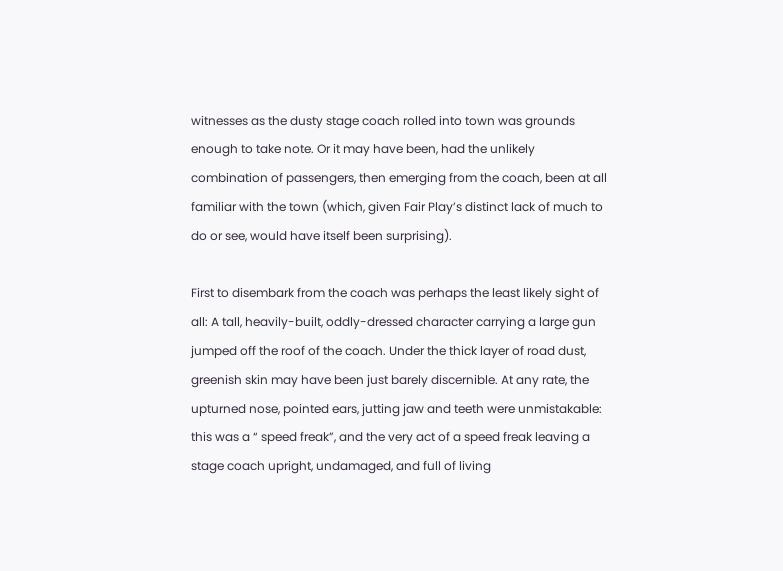witnesses as the dusty stage coach rolled into town was grounds enough to take note. Or it may have been, had the unlikely combination of passengers, then emerging from the coach, been at all familiar with the town (which, given Fair Play’s distinct lack of much to do or see, would have itself been surprising).

First to disembark from the coach was perhaps the least likely sight of all: A tall, heavily-built, oddly-dressed character carrying a large gun jumped off the roof of the coach. Under the thick layer of road dust, greenish skin may have been just barely discernible. At any rate, the upturned nose, pointed ears, jutting jaw and teeth were unmistakable: this was a “ speed freak”, and the very act of a speed freak leaving a stage coach upright, undamaged, and full of living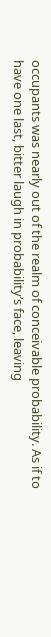occupants was nearly out of the realm of conceivable probability. As if to have one last, bitter laugh in probability’s face, leaving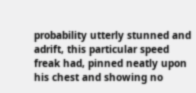probability utterly stunned and adrift, this particular speed freak had, pinned neatly upon his chest and showing no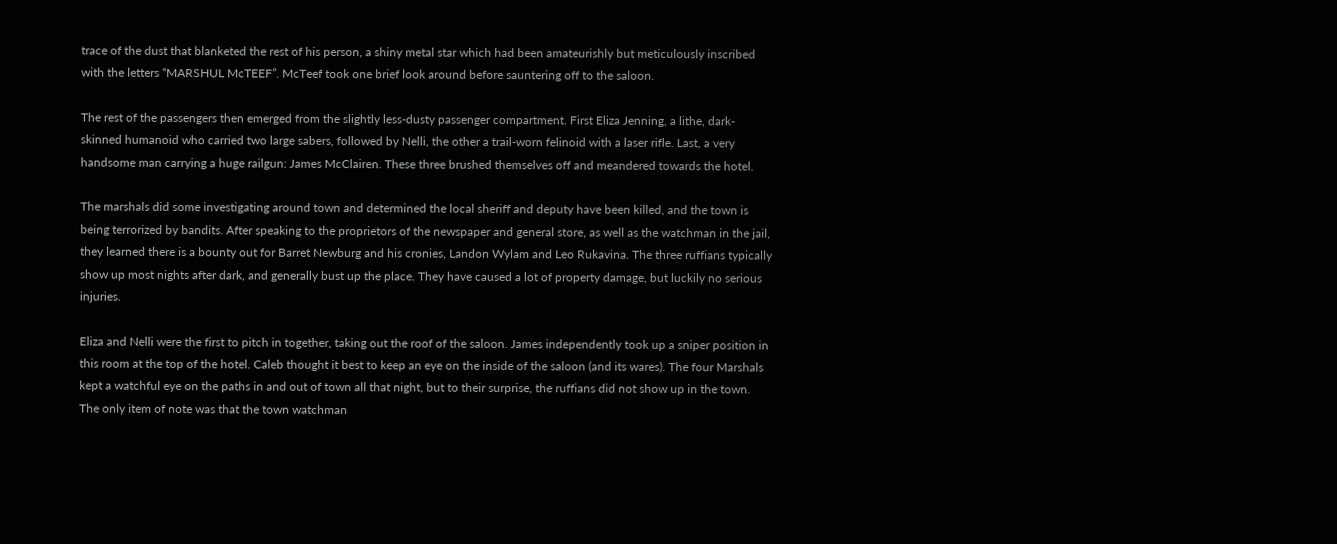trace of the dust that blanketed the rest of his person, a shiny metal star which had been amateurishly but meticulously inscribed with the letters “MARSHUL McTEEF”. McTeef took one brief look around before sauntering off to the saloon.

The rest of the passengers then emerged from the slightly less-dusty passenger compartment. First Eliza Jenning, a lithe, dark-skinned humanoid who carried two large sabers, followed by Nelli, the other a trail-worn felinoid with a laser rifle. Last, a very handsome man carrying a huge railgun: James McClairen. These three brushed themselves off and meandered towards the hotel.

The marshals did some investigating around town and determined the local sheriff and deputy have been killed, and the town is being terrorized by bandits. After speaking to the proprietors of the newspaper and general store, as well as the watchman in the jail, they learned there is a bounty out for Barret Newburg and his cronies, Landon Wylam and Leo Rukavina. The three ruffians typically show up most nights after dark, and generally bust up the place. They have caused a lot of property damage, but luckily no serious injuries.

Eliza and Nelli were the first to pitch in together, taking out the roof of the saloon. James independently took up a sniper position in this room at the top of the hotel. Caleb thought it best to keep an eye on the inside of the saloon (and its wares). The four Marshals kept a watchful eye on the paths in and out of town all that night, but to their surprise, the ruffians did not show up in the town. The only item of note was that the town watchman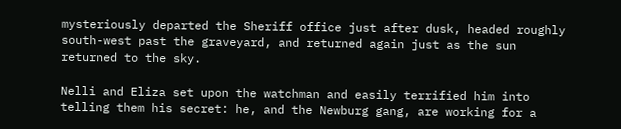mysteriously departed the Sheriff office just after dusk, headed roughly south-west past the graveyard, and returned again just as the sun returned to the sky.

Nelli and Eliza set upon the watchman and easily terrified him into telling them his secret: he, and the Newburg gang, are working for a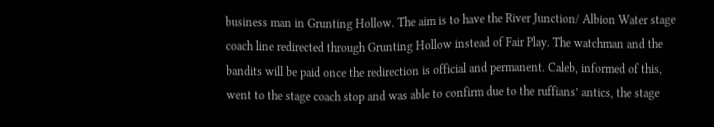business man in Grunting Hollow. The aim is to have the River Junction/ Albion Water stage coach line redirected through Grunting Hollow instead of Fair Play. The watchman and the bandits will be paid once the redirection is official and permanent. Caleb, informed of this, went to the stage coach stop and was able to confirm due to the ruffians’ antics, the stage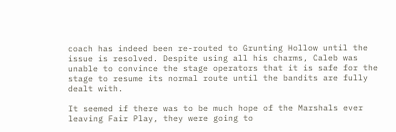coach has indeed been re-routed to Grunting Hollow until the issue is resolved. Despite using all his charms, Caleb was unable to convince the stage operators that it is safe for the stage to resume its normal route until the bandits are fully dealt with.

It seemed if there was to be much hope of the Marshals ever leaving Fair Play, they were going to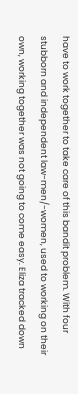have to work together to take care of this bandit problem. With four stubborn and independent law-men/-women, used to working on their own, working together was not going to come easy. Eliza tracked down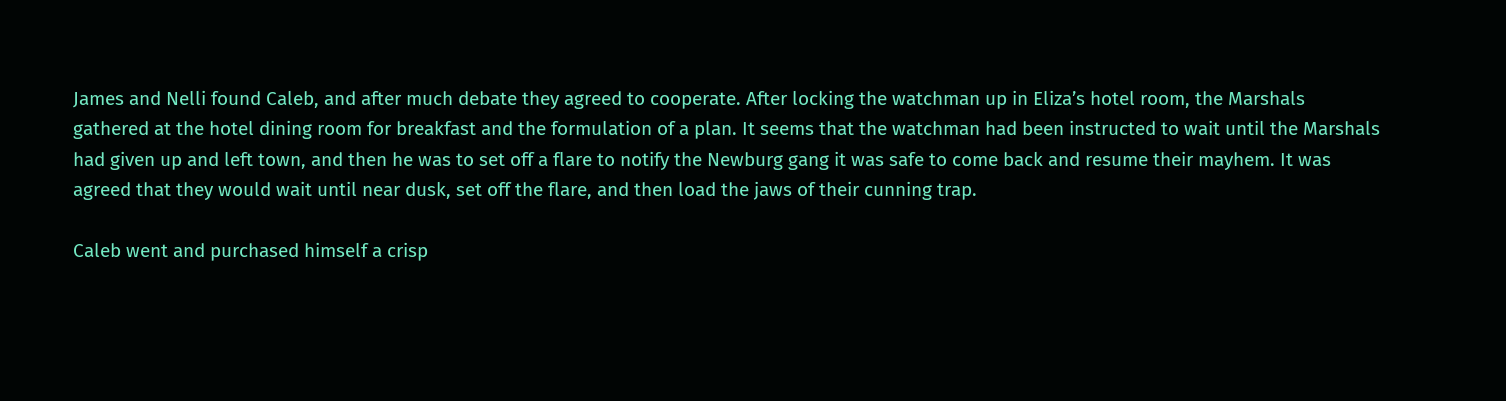James and Nelli found Caleb, and after much debate they agreed to cooperate. After locking the watchman up in Eliza’s hotel room, the Marshals gathered at the hotel dining room for breakfast and the formulation of a plan. It seems that the watchman had been instructed to wait until the Marshals had given up and left town, and then he was to set off a flare to notify the Newburg gang it was safe to come back and resume their mayhem. It was agreed that they would wait until near dusk, set off the flare, and then load the jaws of their cunning trap.

Caleb went and purchased himself a crisp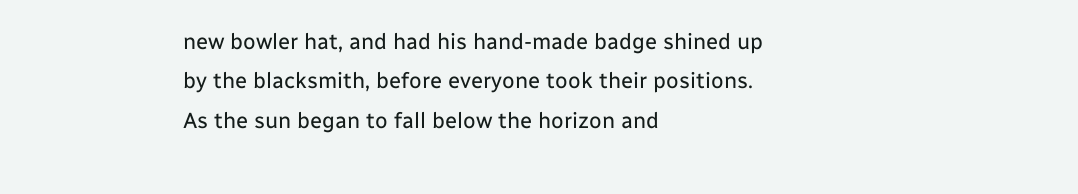new bowler hat, and had his hand-made badge shined up by the blacksmith, before everyone took their positions. As the sun began to fall below the horizon and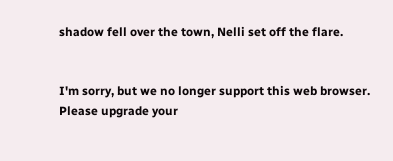shadow fell over the town, Nelli set off the flare.


I'm sorry, but we no longer support this web browser. Please upgrade your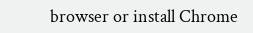browser or install Chrome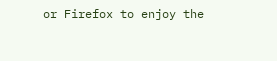or Firefox to enjoy the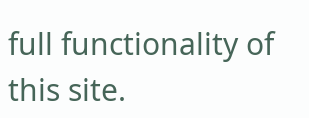full functionality of this site.